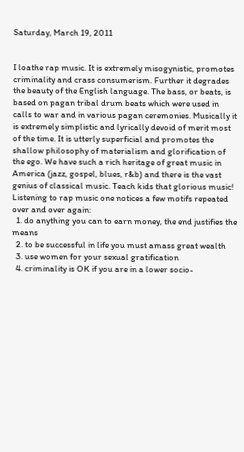Saturday, March 19, 2011


I loathe rap music. It is extremely misogynistic, promotes criminality and crass consumerism. Further it degrades the beauty of the English language. The bass, or beats, is based on pagan tribal drum beats which were used in calls to war and in various pagan ceremonies. Musically it is extremely simplistic and lyrically devoid of merit most of the time. It is utterly superficial and promotes the shallow philosophy of materialism and glorification of the ego. We have such a rich heritage of great music in America (jazz, gospel, blues, r&b) and there is the vast genius of classical music. Teach kids that glorious music! Listening to rap music one notices a few motifs repeated over and over again:
  1. do anything you can to earn money, the end justifies the means
  2. to be successful in life you must amass great wealth
  3. use women for your sexual gratification
  4. criminality is OK if you are in a lower socio-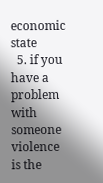economic state
  5. if you have a problem with someone violence is the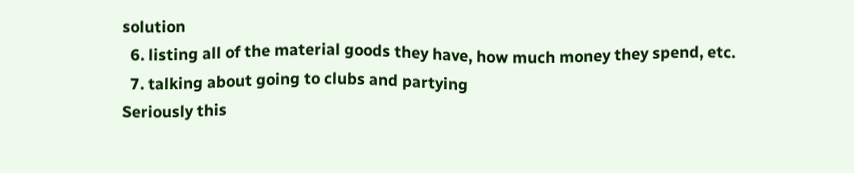solution
  6. listing all of the material goods they have, how much money they spend, etc.
  7. talking about going to clubs and partying
Seriously this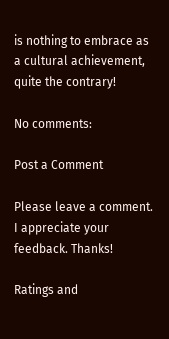is nothing to embrace as a cultural achievement, quite the contrary!

No comments:

Post a Comment

Please leave a comment. I appreciate your feedback. Thanks!

Ratings and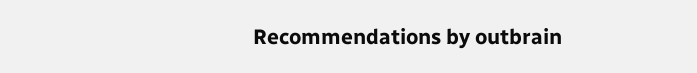Recommendations by outbrain